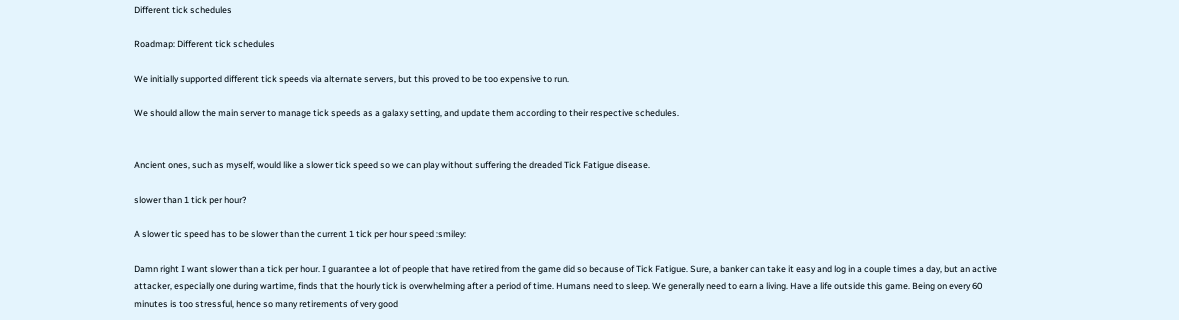Different tick schedules

Roadmap: Different tick schedules

We initially supported different tick speeds via alternate servers, but this proved to be too expensive to run.

We should allow the main server to manage tick speeds as a galaxy setting, and update them according to their respective schedules.


Ancient ones, such as myself, would like a slower tick speed so we can play without suffering the dreaded Tick Fatigue disease.

slower than 1 tick per hour?

A slower tic speed has to be slower than the current 1 tick per hour speed :smiley:

Damn right I want slower than a tick per hour. I guarantee a lot of people that have retired from the game did so because of Tick Fatigue. Sure, a banker can take it easy and log in a couple times a day, but an active attacker, especially one during wartime, finds that the hourly tick is overwhelming after a period of time. Humans need to sleep. We generally need to earn a living. Have a life outside this game. Being on every 60 minutes is too stressful, hence so many retirements of very good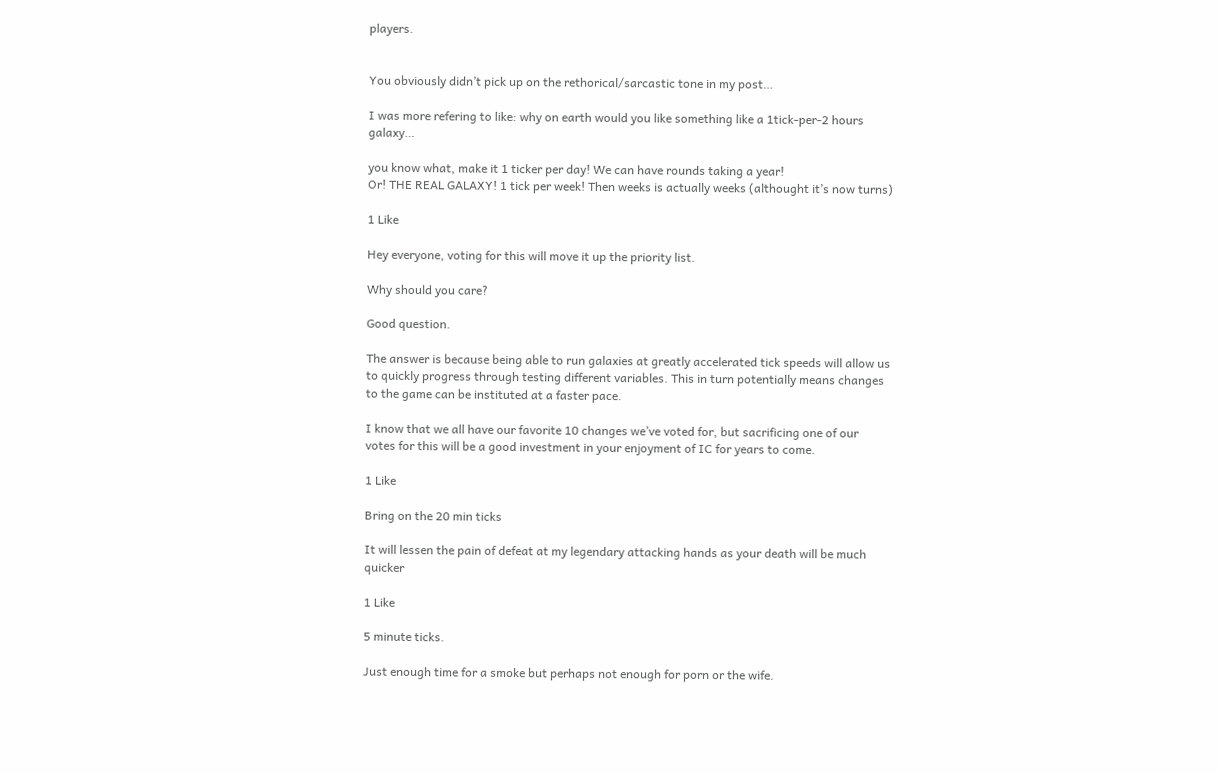players.


You obviously didn’t pick up on the rethorical/sarcastic tone in my post…

I was more refering to like: why on earth would you like something like a 1tick-per-2 hours galaxy…

you know what, make it 1 ticker per day! We can have rounds taking a year!
Or! THE REAL GALAXY! 1 tick per week! Then weeks is actually weeks (althought it’s now turns)

1 Like

Hey everyone, voting for this will move it up the priority list.

Why should you care?

Good question.

The answer is because being able to run galaxies at greatly accelerated tick speeds will allow us to quickly progress through testing different variables. This in turn potentially means changes to the game can be instituted at a faster pace.

I know that we all have our favorite 10 changes we’ve voted for, but sacrificing one of our votes for this will be a good investment in your enjoyment of IC for years to come.

1 Like

Bring on the 20 min ticks

It will lessen the pain of defeat at my legendary attacking hands as your death will be much quicker

1 Like

5 minute ticks.

Just enough time for a smoke but perhaps not enough for porn or the wife.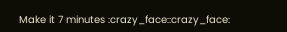Make it 7 minutes :crazy_face::crazy_face: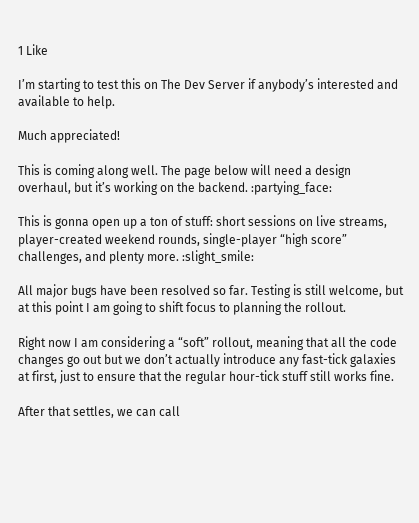1 Like

I’m starting to test this on The Dev Server if anybody’s interested and available to help.

Much appreciated!

This is coming along well. The page below will need a design overhaul, but it’s working on the backend. :partying_face:

This is gonna open up a ton of stuff: short sessions on live streams, player-created weekend rounds, single-player “high score” challenges, and plenty more. :slight_smile:

All major bugs have been resolved so far. Testing is still welcome, but at this point I am going to shift focus to planning the rollout.

Right now I am considering a “soft” rollout, meaning that all the code changes go out but we don’t actually introduce any fast-tick galaxies at first, just to ensure that the regular hour-tick stuff still works fine.

After that settles, we can call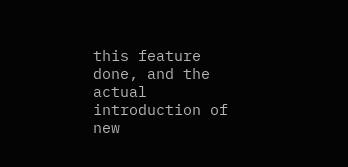this feature done, and the actual introduction of new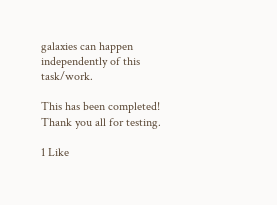galaxies can happen independently of this task/work.

This has been completed! Thank you all for testing.

1 Like